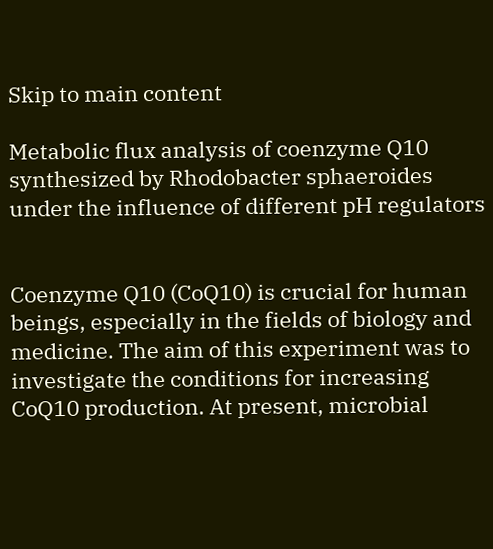Skip to main content

Metabolic flux analysis of coenzyme Q10 synthesized by Rhodobacter sphaeroides under the influence of different pH regulators


Coenzyme Q10 (CoQ10) is crucial for human beings, especially in the fields of biology and medicine. The aim of this experiment was to investigate the conditions for increasing CoQ10 production. At present, microbial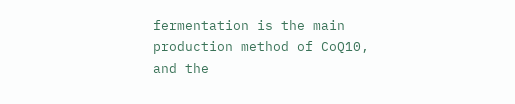fermentation is the main production method of CoQ10, and the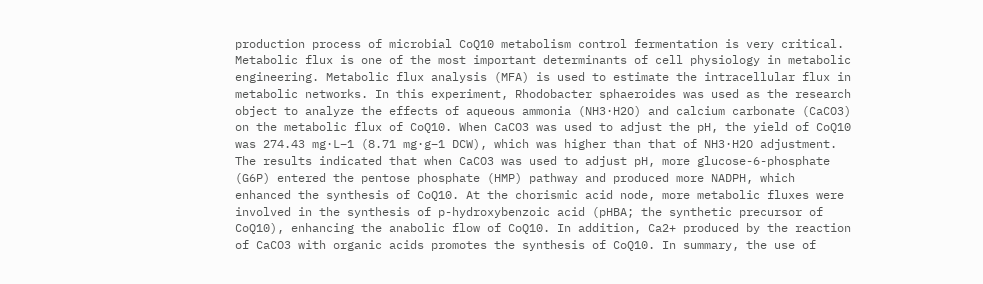production process of microbial CoQ10 metabolism control fermentation is very critical. Metabolic flux is one of the most important determinants of cell physiology in metabolic engineering. Metabolic flux analysis (MFA) is used to estimate the intracellular flux in metabolic networks. In this experiment, Rhodobacter sphaeroides was used as the research object to analyze the effects of aqueous ammonia (NH3·H2O) and calcium carbonate (CaCO3) on the metabolic flux of CoQ10. When CaCO3 was used to adjust the pH, the yield of CoQ10 was 274.43 mg·L−1 (8.71 mg·g−1 DCW), which was higher than that of NH3·H2O adjustment. The results indicated that when CaCO3 was used to adjust pH, more glucose-6-phosphate (G6P) entered the pentose phosphate (HMP) pathway and produced more NADPH, which enhanced the synthesis of CoQ10. At the chorismic acid node, more metabolic fluxes were involved in the synthesis of p-hydroxybenzoic acid (pHBA; the synthetic precursor of CoQ10), enhancing the anabolic flow of CoQ10. In addition, Ca2+ produced by the reaction of CaCO3 with organic acids promotes the synthesis of CoQ10. In summary, the use of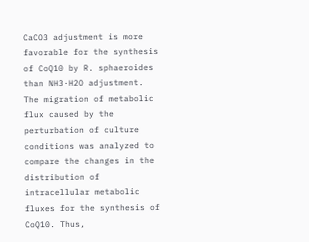CaCO3 adjustment is more favorable for the synthesis of CoQ10 by R. sphaeroides than NH3·H2O adjustment. The migration of metabolic flux caused by the perturbation of culture conditions was analyzed to compare the changes in the distribution of intracellular metabolic fluxes for the synthesis of CoQ10. Thus,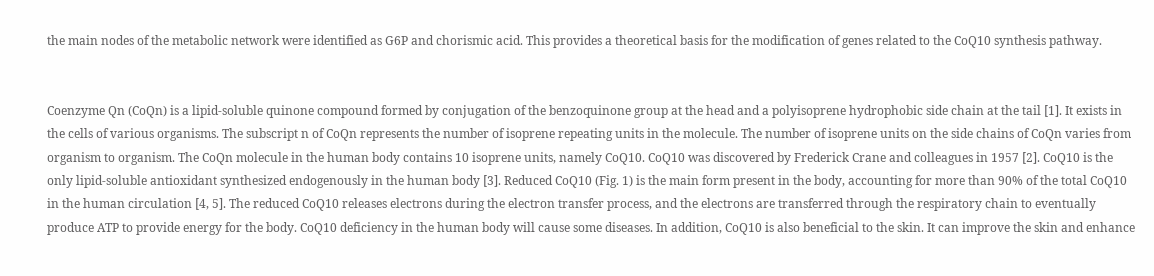the main nodes of the metabolic network were identified as G6P and chorismic acid. This provides a theoretical basis for the modification of genes related to the CoQ10 synthesis pathway.


Coenzyme Qn (CoQn) is a lipid-soluble quinone compound formed by conjugation of the benzoquinone group at the head and a polyisoprene hydrophobic side chain at the tail [1]. It exists in the cells of various organisms. The subscript n of CoQn represents the number of isoprene repeating units in the molecule. The number of isoprene units on the side chains of CoQn varies from organism to organism. The CoQn molecule in the human body contains 10 isoprene units, namely CoQ10. CoQ10 was discovered by Frederick Crane and colleagues in 1957 [2]. CoQ10 is the only lipid-soluble antioxidant synthesized endogenously in the human body [3]. Reduced CoQ10 (Fig. 1) is the main form present in the body, accounting for more than 90% of the total CoQ10 in the human circulation [4, 5]. The reduced CoQ10 releases electrons during the electron transfer process, and the electrons are transferred through the respiratory chain to eventually produce ATP to provide energy for the body. CoQ10 deficiency in the human body will cause some diseases. In addition, CoQ10 is also beneficial to the skin. It can improve the skin and enhance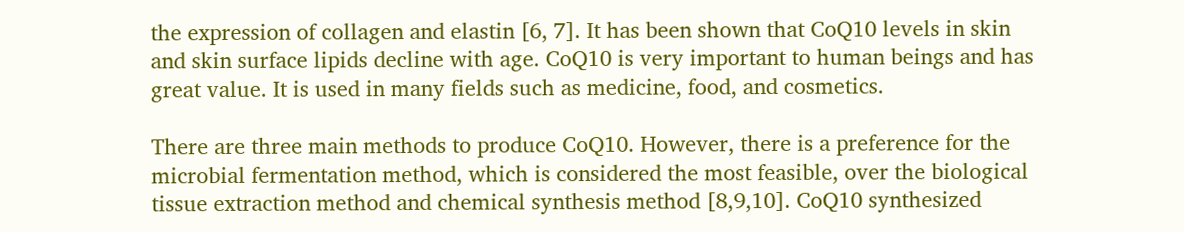the expression of collagen and elastin [6, 7]. It has been shown that CoQ10 levels in skin and skin surface lipids decline with age. CoQ10 is very important to human beings and has great value. It is used in many fields such as medicine, food, and cosmetics.

There are three main methods to produce CoQ10. However, there is a preference for the microbial fermentation method, which is considered the most feasible, over the biological tissue extraction method and chemical synthesis method [8,9,10]. CoQ10 synthesized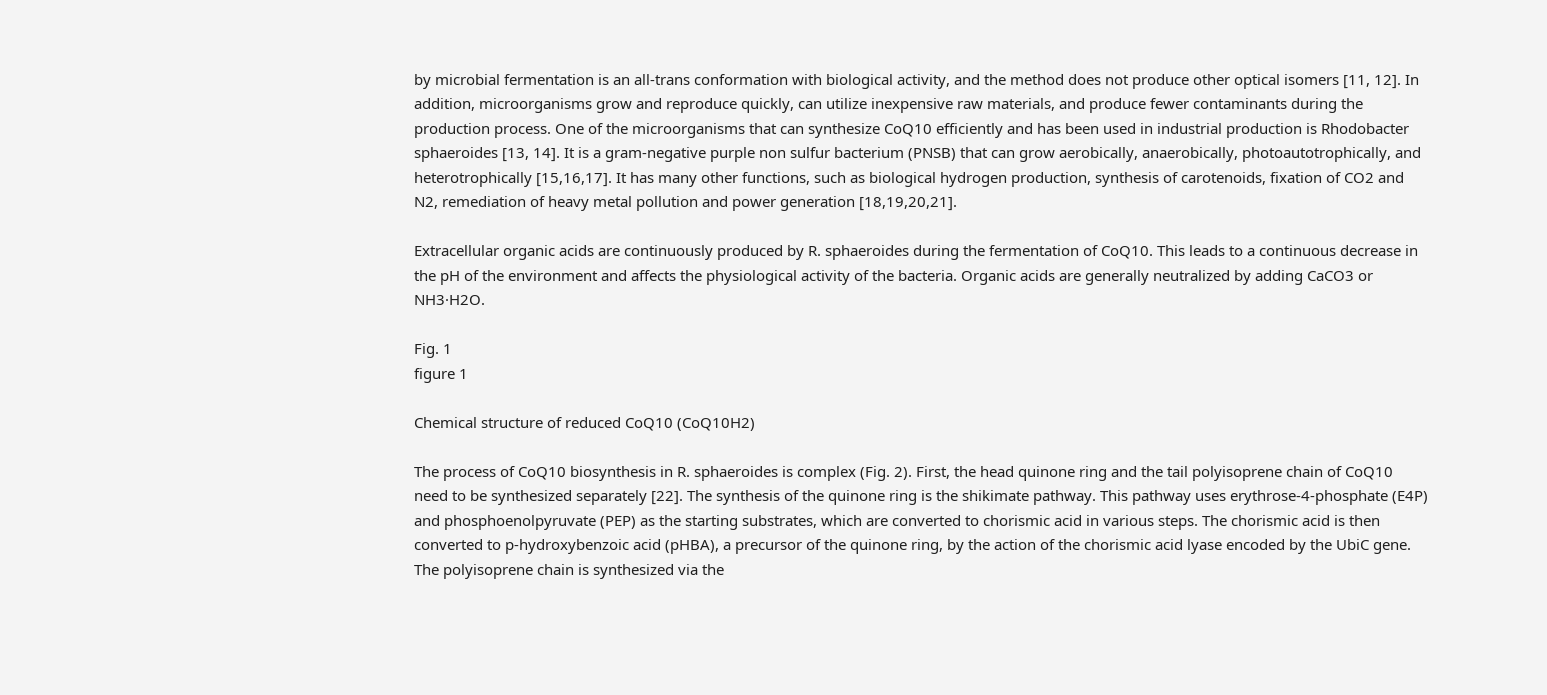by microbial fermentation is an all-trans conformation with biological activity, and the method does not produce other optical isomers [11, 12]. In addition, microorganisms grow and reproduce quickly, can utilize inexpensive raw materials, and produce fewer contaminants during the production process. One of the microorganisms that can synthesize CoQ10 efficiently and has been used in industrial production is Rhodobacter sphaeroides [13, 14]. It is a gram-negative purple non sulfur bacterium (PNSB) that can grow aerobically, anaerobically, photoautotrophically, and heterotrophically [15,16,17]. It has many other functions, such as biological hydrogen production, synthesis of carotenoids, fixation of CO2 and N2, remediation of heavy metal pollution and power generation [18,19,20,21].

Extracellular organic acids are continuously produced by R. sphaeroides during the fermentation of CoQ10. This leads to a continuous decrease in the pH of the environment and affects the physiological activity of the bacteria. Organic acids are generally neutralized by adding CaCO3 or NH3·H2O.

Fig. 1
figure 1

Chemical structure of reduced CoQ10 (CoQ10H2)

The process of CoQ10 biosynthesis in R. sphaeroides is complex (Fig. 2). First, the head quinone ring and the tail polyisoprene chain of CoQ10 need to be synthesized separately [22]. The synthesis of the quinone ring is the shikimate pathway. This pathway uses erythrose-4-phosphate (E4P) and phosphoenolpyruvate (PEP) as the starting substrates, which are converted to chorismic acid in various steps. The chorismic acid is then converted to p-hydroxybenzoic acid (pHBA), a precursor of the quinone ring, by the action of the chorismic acid lyase encoded by the UbiC gene. The polyisoprene chain is synthesized via the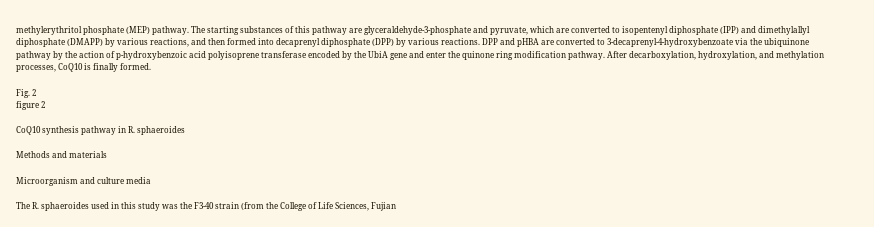methylerythritol phosphate (MEP) pathway. The starting substances of this pathway are glyceraldehyde-3-phosphate and pyruvate, which are converted to isopentenyl diphosphate (IPP) and dimethylallyl diphosphate (DMAPP) by various reactions, and then formed into decaprenyl diphosphate (DPP) by various reactions. DPP and pHBA are converted to 3-decaprenyl-4-hydroxybenzoate via the ubiquinone pathway by the action of p-hydroxybenzoic acid polyisoprene transferase encoded by the UbiA gene and enter the quinone ring modification pathway. After decarboxylation, hydroxylation, and methylation processes, CoQ10 is finally formed.

Fig. 2
figure 2

CoQ10 synthesis pathway in R. sphaeroides

Methods and materials

Microorganism and culture media

The R. sphaeroides used in this study was the F3-40 strain (from the College of Life Sciences, Fujian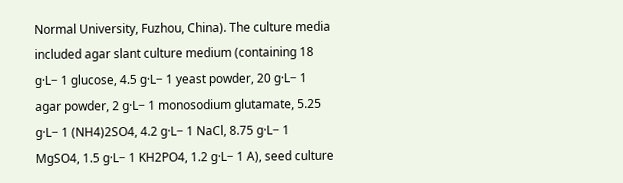Normal University, Fuzhou, China). The culture media included agar slant culture medium (containing 18 g·L− 1 glucose, 4.5 g·L− 1 yeast powder, 20 g·L− 1 agar powder, 2 g·L− 1 monosodium glutamate, 5.25 g·L− 1 (NH4)2SO4, 4.2 g·L− 1 NaCl, 8.75 g·L− 1 MgSO4, 1.5 g·L− 1 KH2PO4, 1.2 g·L− 1 A), seed culture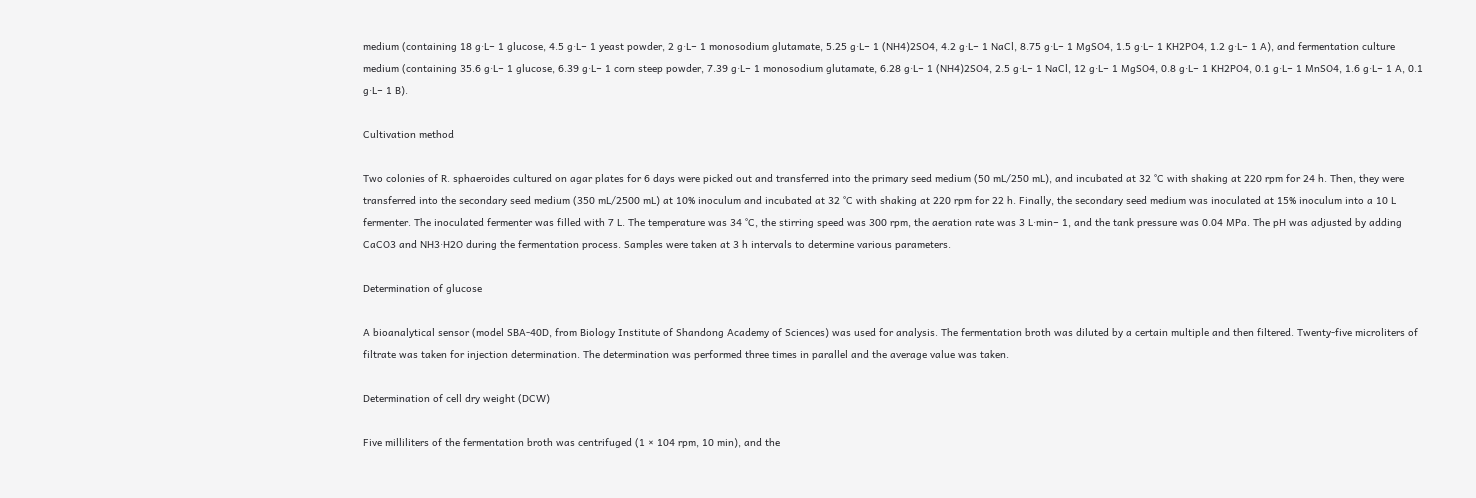medium (containing 18 g·L− 1 glucose, 4.5 g·L− 1 yeast powder, 2 g·L− 1 monosodium glutamate, 5.25 g·L− 1 (NH4)2SO4, 4.2 g·L− 1 NaCl, 8.75 g·L− 1 MgSO4, 1.5 g·L− 1 KH2PO4, 1.2 g·L− 1 A), and fermentation culture medium (containing 35.6 g·L− 1 glucose, 6.39 g·L− 1 corn steep powder, 7.39 g·L− 1 monosodium glutamate, 6.28 g·L− 1 (NH4)2SO4, 2.5 g·L− 1 NaCl, 12 g·L− 1 MgSO4, 0.8 g·L− 1 KH2PO4, 0.1 g·L− 1 MnSO4, 1.6 g·L− 1 A, 0.1 g·L− 1 B).

Cultivation method

Two colonies of R. sphaeroides cultured on agar plates for 6 days were picked out and transferred into the primary seed medium (50 mL/250 mL), and incubated at 32 °C with shaking at 220 rpm for 24 h. Then, they were transferred into the secondary seed medium (350 mL/2500 mL) at 10% inoculum and incubated at 32 °C with shaking at 220 rpm for 22 h. Finally, the secondary seed medium was inoculated at 15% inoculum into a 10 L fermenter. The inoculated fermenter was filled with 7 L. The temperature was 34 °C, the stirring speed was 300 rpm, the aeration rate was 3 L·min− 1, and the tank pressure was 0.04 MPa. The pH was adjusted by adding CaCO3 and NH3·H2O during the fermentation process. Samples were taken at 3 h intervals to determine various parameters.

Determination of glucose

A bioanalytical sensor (model SBA-40D, from Biology Institute of Shandong Academy of Sciences) was used for analysis. The fermentation broth was diluted by a certain multiple and then filtered. Twenty-five microliters of filtrate was taken for injection determination. The determination was performed three times in parallel and the average value was taken.

Determination of cell dry weight (DCW)

Five milliliters of the fermentation broth was centrifuged (1 × 104 rpm, 10 min), and the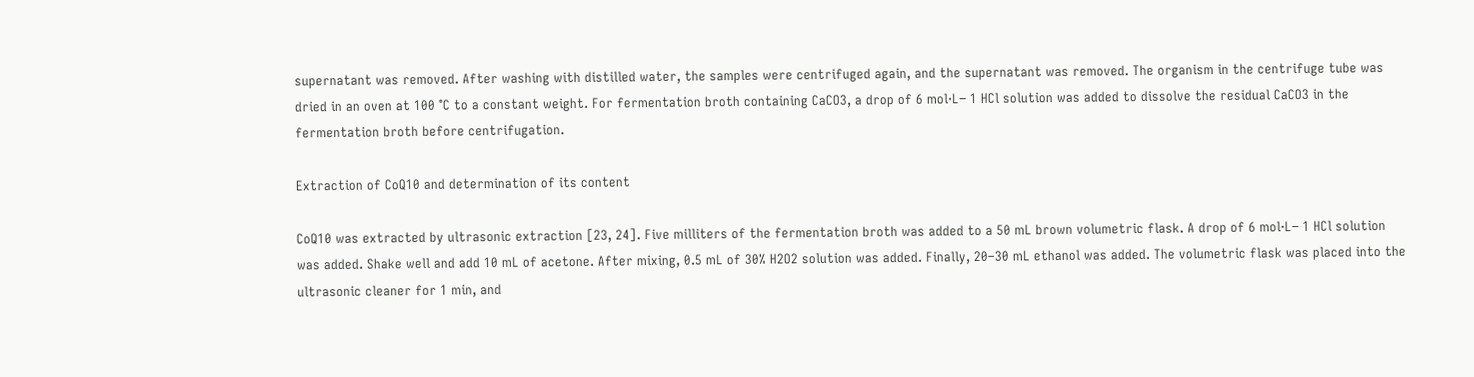supernatant was removed. After washing with distilled water, the samples were centrifuged again, and the supernatant was removed. The organism in the centrifuge tube was dried in an oven at 100 °C to a constant weight. For fermentation broth containing CaCO3, a drop of 6 mol·L− 1 HCl solution was added to dissolve the residual CaCO3 in the fermentation broth before centrifugation.

Extraction of CoQ10 and determination of its content

CoQ10 was extracted by ultrasonic extraction [23, 24]. Five milliters of the fermentation broth was added to a 50 mL brown volumetric flask. A drop of 6 mol·L− 1 HCl solution was added. Shake well and add 10 mL of acetone. After mixing, 0.5 mL of 30% H2O2 solution was added. Finally, 20–30 mL ethanol was added. The volumetric flask was placed into the ultrasonic cleaner for 1 min, and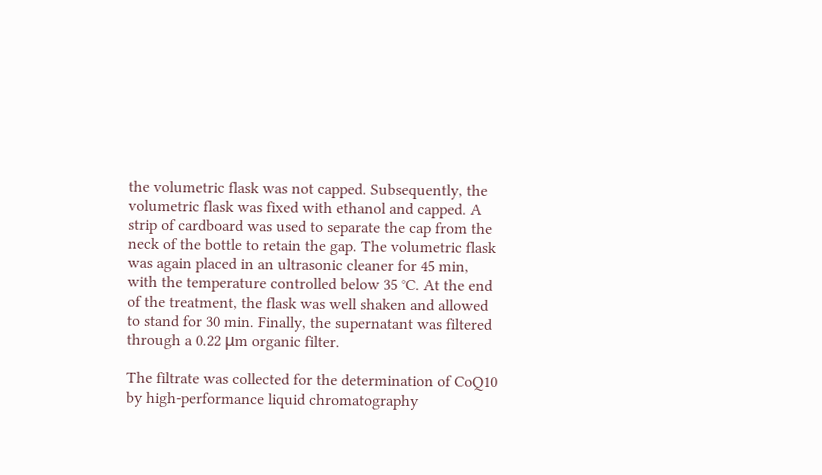the volumetric flask was not capped. Subsequently, the volumetric flask was fixed with ethanol and capped. A strip of cardboard was used to separate the cap from the neck of the bottle to retain the gap. The volumetric flask was again placed in an ultrasonic cleaner for 45 min, with the temperature controlled below 35 °C. At the end of the treatment, the flask was well shaken and allowed to stand for 30 min. Finally, the supernatant was filtered through a 0.22 μm organic filter.

The filtrate was collected for the determination of CoQ10 by high-performance liquid chromatography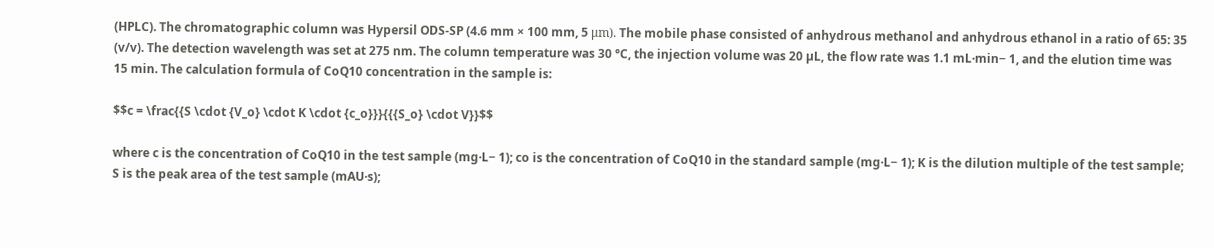(HPLC). The chromatographic column was Hypersil ODS-SP (4.6 mm × 100 mm, 5 μm). The mobile phase consisted of anhydrous methanol and anhydrous ethanol in a ratio of 65: 35 (v/v). The detection wavelength was set at 275 nm. The column temperature was 30 °C, the injection volume was 20 µL, the flow rate was 1.1 mL·min− 1, and the elution time was 15 min. The calculation formula of CoQ10 concentration in the sample is:

$$c = \frac{{S \cdot {V_o} \cdot K \cdot {c_o}}}{{{S_o} \cdot V}}$$

where c is the concentration of CoQ10 in the test sample (mg·L− 1); co is the concentration of CoQ10 in the standard sample (mg·L− 1); K is the dilution multiple of the test sample; S is the peak area of the test sample (mAU·s);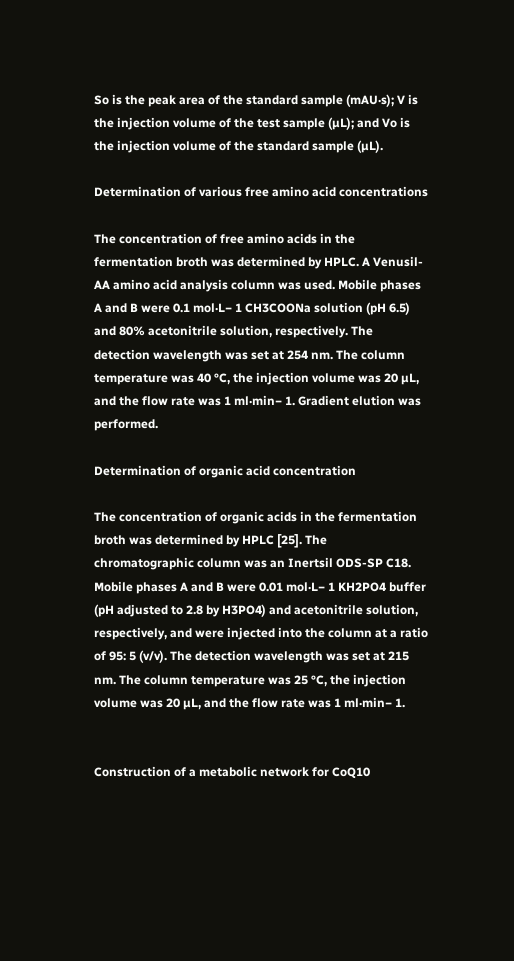So is the peak area of the standard sample (mAU·s); V is the injection volume of the test sample (µL); and Vo is the injection volume of the standard sample (µL).

Determination of various free amino acid concentrations

The concentration of free amino acids in the fermentation broth was determined by HPLC. A Venusil-AA amino acid analysis column was used. Mobile phases A and B were 0.1 mol·L− 1 CH3COONa solution (pH 6.5) and 80% acetonitrile solution, respectively. The detection wavelength was set at 254 nm. The column temperature was 40 °C, the injection volume was 20 µL, and the flow rate was 1 ml·min− 1. Gradient elution was performed.

Determination of organic acid concentration

The concentration of organic acids in the fermentation broth was determined by HPLC [25]. The chromatographic column was an Inertsil ODS-SP C18. Mobile phases A and B were 0.01 mol·L− 1 KH2PO4 buffer (pH adjusted to 2.8 by H3PO4) and acetonitrile solution, respectively, and were injected into the column at a ratio of 95: 5 (v/v). The detection wavelength was set at 215 nm. The column temperature was 25 °C, the injection volume was 20 µL, and the flow rate was 1 ml·min− 1.


Construction of a metabolic network for CoQ10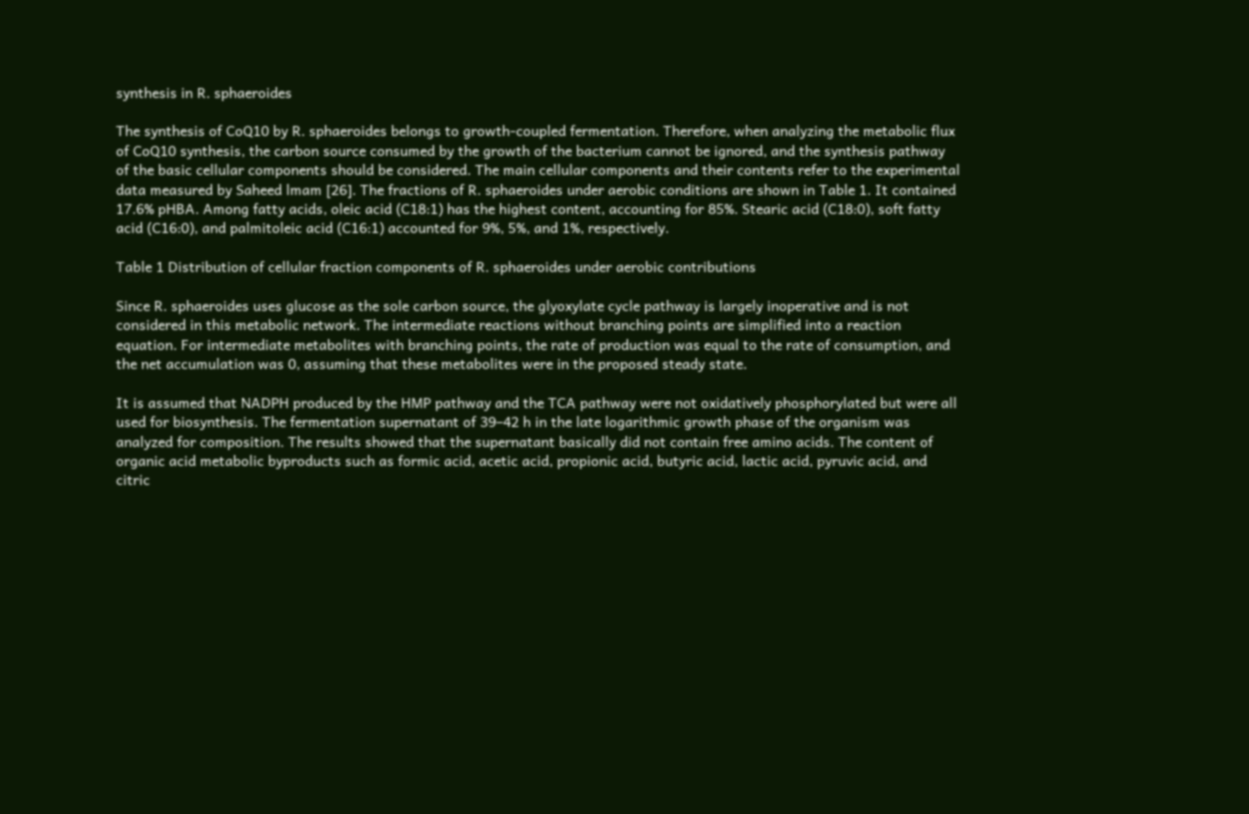synthesis in R. sphaeroides

The synthesis of CoQ10 by R. sphaeroides belongs to growth-coupled fermentation. Therefore, when analyzing the metabolic flux of CoQ10 synthesis, the carbon source consumed by the growth of the bacterium cannot be ignored, and the synthesis pathway of the basic cellular components should be considered. The main cellular components and their contents refer to the experimental data measured by Saheed lmam [26]. The fractions of R. sphaeroides under aerobic conditions are shown in Table 1. It contained 17.6% pHBA. Among fatty acids, oleic acid (C18:1) has the highest content, accounting for 85%. Stearic acid (C18:0), soft fatty acid (C16:0), and palmitoleic acid (C16:1) accounted for 9%, 5%, and 1%, respectively.

Table 1 Distribution of cellular fraction components of R. sphaeroides under aerobic contributions

Since R. sphaeroides uses glucose as the sole carbon source, the glyoxylate cycle pathway is largely inoperative and is not considered in this metabolic network. The intermediate reactions without branching points are simplified into a reaction equation. For intermediate metabolites with branching points, the rate of production was equal to the rate of consumption, and the net accumulation was 0, assuming that these metabolites were in the proposed steady state.

It is assumed that NADPH produced by the HMP pathway and the TCA pathway were not oxidatively phosphorylated but were all used for biosynthesis. The fermentation supernatant of 39–42 h in the late logarithmic growth phase of the organism was analyzed for composition. The results showed that the supernatant basically did not contain free amino acids. The content of organic acid metabolic byproducts such as formic acid, acetic acid, propionic acid, butyric acid, lactic acid, pyruvic acid, and citric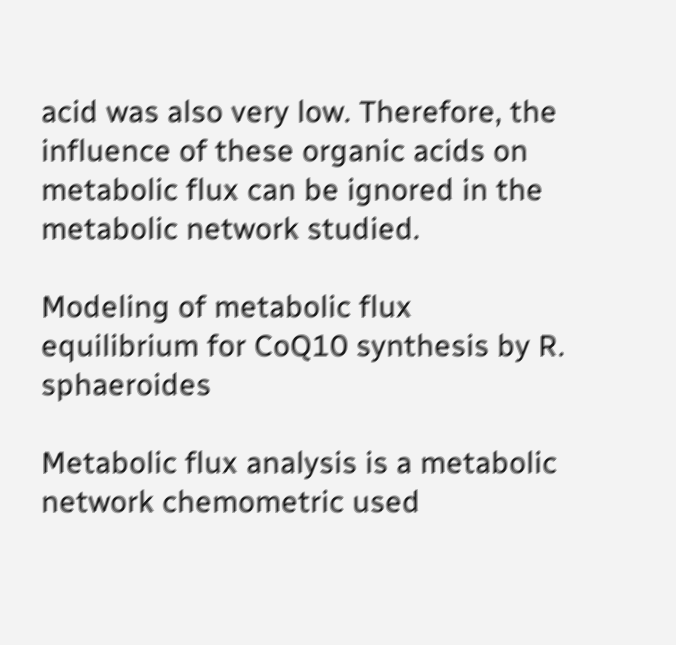acid was also very low. Therefore, the influence of these organic acids on metabolic flux can be ignored in the metabolic network studied.

Modeling of metabolic flux equilibrium for CoQ10 synthesis by R. sphaeroides

Metabolic flux analysis is a metabolic network chemometric used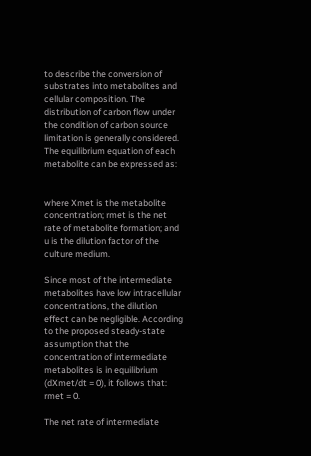to describe the conversion of substrates into metabolites and cellular composition. The distribution of carbon flow under the condition of carbon source limitation is generally considered. The equilibrium equation of each metabolite can be expressed as:


where Xmet is the metabolite concentration; rmet is the net rate of metabolite formation; and u is the dilution factor of the culture medium.

Since most of the intermediate metabolites have low intracellular concentrations, the dilution effect can be negligible. According to the proposed steady-state assumption that the concentration of intermediate metabolites is in equilibrium (dXmet/dt = 0), it follows that: rmet = 0.

The net rate of intermediate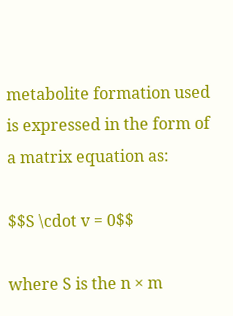metabolite formation used is expressed in the form of a matrix equation as:

$$S \cdot v = 0$$

where S is the n × m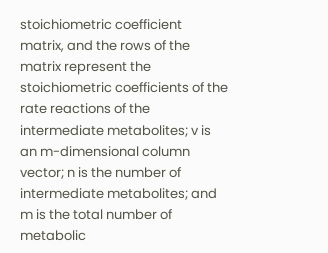stoichiometric coefficient matrix, and the rows of the matrix represent the stoichiometric coefficients of the rate reactions of the intermediate metabolites; v is an m-dimensional column vector; n is the number of intermediate metabolites; and m is the total number of metabolic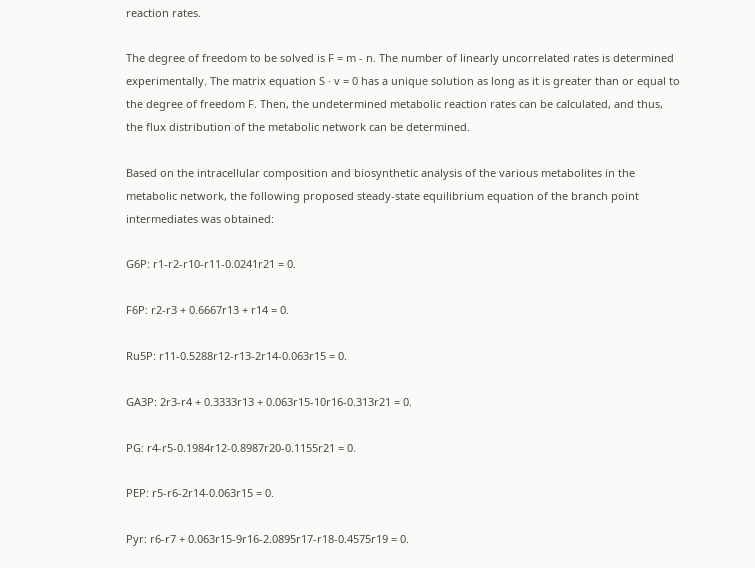reaction rates.

The degree of freedom to be solved is F = m - n. The number of linearly uncorrelated rates is determined experimentally. The matrix equation S · v = 0 has a unique solution as long as it is greater than or equal to the degree of freedom F. Then, the undetermined metabolic reaction rates can be calculated, and thus, the flux distribution of the metabolic network can be determined.

Based on the intracellular composition and biosynthetic analysis of the various metabolites in the metabolic network, the following proposed steady-state equilibrium equation of the branch point intermediates was obtained:

G6P: r1-r2-r10-r11-0.0241r21 = 0.

F6P: r2-r3 + 0.6667r13 + r14 = 0.

Ru5P: r11-0.5288r12-r13-2r14-0.063r15 = 0.

GA3P: 2r3-r4 + 0.3333r13 + 0.063r15-10r16-0.313r21 = 0.

PG: r4-r5-0.1984r12-0.8987r20-0.1155r21 = 0.

PEP: r5-r6-2r14-0.063r15 = 0.

Pyr: r6-r7 + 0.063r15-9r16-2.0895r17-r18-0.4575r19 = 0.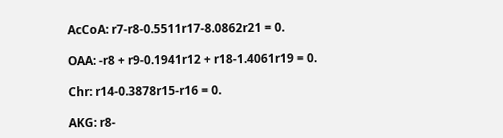AcCoA: r7-r8-0.5511r17-8.0862r21 = 0.

OAA: -r8 + r9-0.1941r12 + r18-1.4061r19 = 0.

Chr: r14-0.3878r15-r16 = 0.

AKG: r8-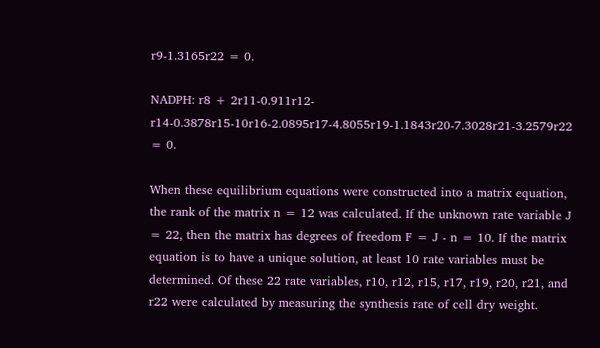r9-1.3165r22 = 0.

NADPH: r8 + 2r11-0.911r12-r14-0.3878r15-10r16-2.0895r17-4.8055r19-1.1843r20-7.3028r21-3.2579r22 = 0.

When these equilibrium equations were constructed into a matrix equation, the rank of the matrix n = 12 was calculated. If the unknown rate variable J = 22, then the matrix has degrees of freedom F = J - n = 10. If the matrix equation is to have a unique solution, at least 10 rate variables must be determined. Of these 22 rate variables, r10, r12, r15, r17, r19, r20, r21, and r22 were calculated by measuring the synthesis rate of cell dry weight.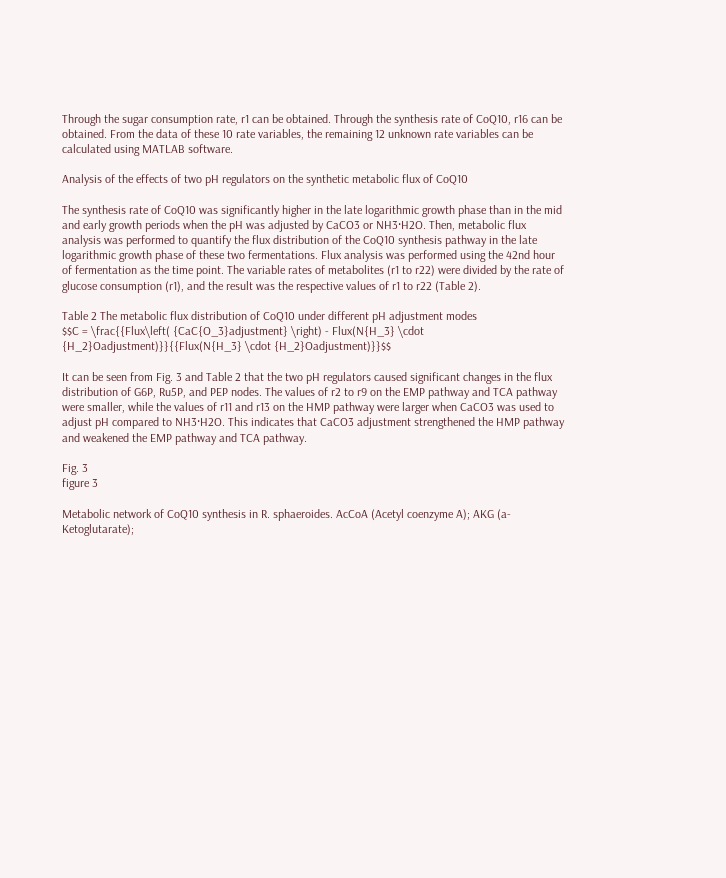Through the sugar consumption rate, r1 can be obtained. Through the synthesis rate of CoQ10, r16 can be obtained. From the data of these 10 rate variables, the remaining 12 unknown rate variables can be calculated using MATLAB software.

Analysis of the effects of two pH regulators on the synthetic metabolic flux of CoQ10

The synthesis rate of CoQ10 was significantly higher in the late logarithmic growth phase than in the mid and early growth periods when the pH was adjusted by CaCO3 or NH3·H2O. Then, metabolic flux analysis was performed to quantify the flux distribution of the CoQ10 synthesis pathway in the late logarithmic growth phase of these two fermentations. Flux analysis was performed using the 42nd hour of fermentation as the time point. The variable rates of metabolites (r1 to r22) were divided by the rate of glucose consumption (r1), and the result was the respective values of r1 to r22 (Table 2).

Table 2 The metabolic flux distribution of CoQ10 under different pH adjustment modes
$$C = \frac{{Flux\left( {CaC{O_3}adjustment} \right) - Flux(N{H_3} \cdot {H_2}Oadjustment)}}{{Flux(N{H_3} \cdot {H_2}Oadjustment)}}$$

It can be seen from Fig. 3 and Table 2 that the two pH regulators caused significant changes in the flux distribution of G6P, Ru5P, and PEP nodes. The values of r2 to r9 on the EMP pathway and TCA pathway were smaller, while the values of r11 and r13 on the HMP pathway were larger when CaCO3 was used to adjust pH compared to NH3·H2O. This indicates that CaCO3 adjustment strengthened the HMP pathway and weakened the EMP pathway and TCA pathway.

Fig. 3
figure 3

Metabolic network of CoQ10 synthesis in R. sphaeroides. AcCoA (Acetyl coenzyme A); AKG (a-Ketoglutarate);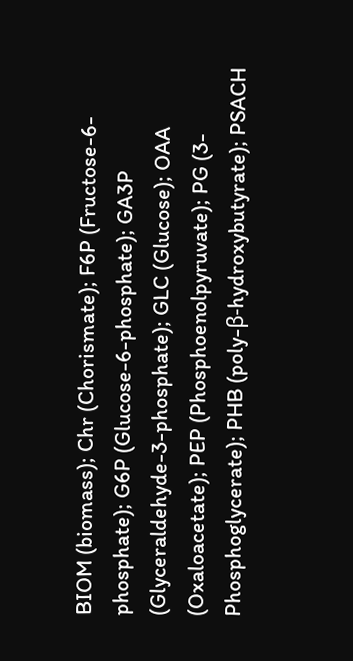BIOM (biomass); Chr (Chorismate); F6P (Fructose-6-phosphate); G6P (Glucose-6-phosphate); GA3P (Glyceraldehyde-3-phosphate); GLC (Glucose); OAA (Oxaloacetate); PEP (Phosphoenolpyruvate); PG (3-Phosphoglycerate); PHB (poly-β-hydroxybutyrate); PSACH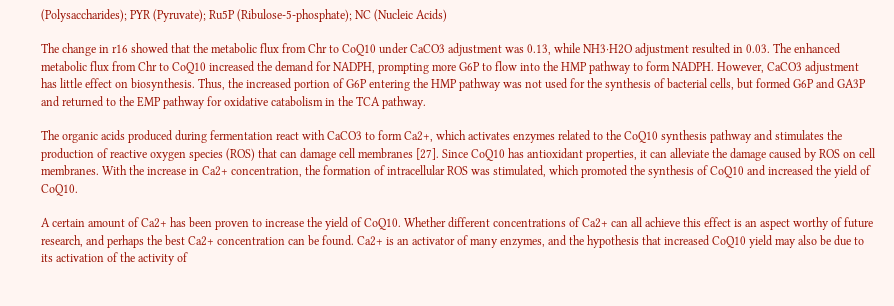(Polysaccharides); PYR (Pyruvate); Ru5P (Ribulose-5-phosphate); NC (Nucleic Acids)

The change in r16 showed that the metabolic flux from Chr to CoQ10 under CaCO3 adjustment was 0.13, while NH3·H2O adjustment resulted in 0.03. The enhanced metabolic flux from Chr to CoQ10 increased the demand for NADPH, prompting more G6P to flow into the HMP pathway to form NADPH. However, CaCO3 adjustment has little effect on biosynthesis. Thus, the increased portion of G6P entering the HMP pathway was not used for the synthesis of bacterial cells, but formed G6P and GA3P and returned to the EMP pathway for oxidative catabolism in the TCA pathway.

The organic acids produced during fermentation react with CaCO3 to form Ca2+, which activates enzymes related to the CoQ10 synthesis pathway and stimulates the production of reactive oxygen species (ROS) that can damage cell membranes [27]. Since CoQ10 has antioxidant properties, it can alleviate the damage caused by ROS on cell membranes. With the increase in Ca2+ concentration, the formation of intracellular ROS was stimulated, which promoted the synthesis of CoQ10 and increased the yield of CoQ10.

A certain amount of Ca2+ has been proven to increase the yield of CoQ10. Whether different concentrations of Ca2+ can all achieve this effect is an aspect worthy of future research, and perhaps the best Ca2+ concentration can be found. Ca2+ is an activator of many enzymes, and the hypothesis that increased CoQ10 yield may also be due to its activation of the activity of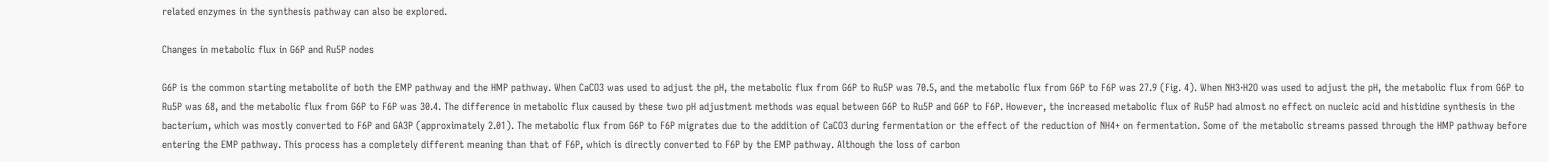related enzymes in the synthesis pathway can also be explored.

Changes in metabolic flux in G6P and Ru5P nodes

G6P is the common starting metabolite of both the EMP pathway and the HMP pathway. When CaCO3 was used to adjust the pH, the metabolic flux from G6P to Ru5P was 70.5, and the metabolic flux from G6P to F6P was 27.9 (Fig. 4). When NH3·H2O was used to adjust the pH, the metabolic flux from G6P to Ru5P was 68, and the metabolic flux from G6P to F6P was 30.4. The difference in metabolic flux caused by these two pH adjustment methods was equal between G6P to Ru5P and G6P to F6P. However, the increased metabolic flux of Ru5P had almost no effect on nucleic acid and histidine synthesis in the bacterium, which was mostly converted to F6P and GA3P (approximately 2.01). The metabolic flux from G6P to F6P migrates due to the addition of CaCO3 during fermentation or the effect of the reduction of NH4+ on fermentation. Some of the metabolic streams passed through the HMP pathway before entering the EMP pathway. This process has a completely different meaning than that of F6P, which is directly converted to F6P by the EMP pathway. Although the loss of carbon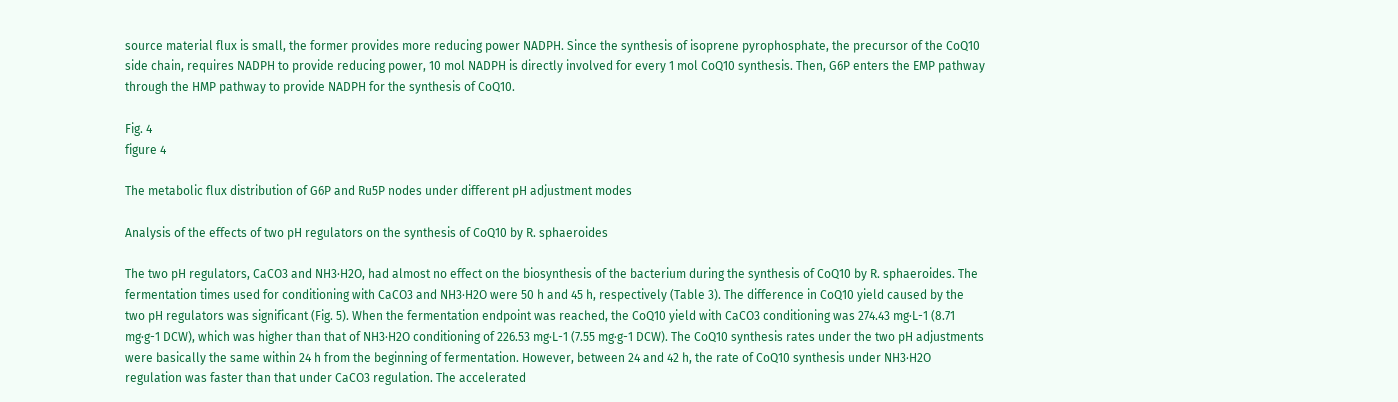source material flux is small, the former provides more reducing power NADPH. Since the synthesis of isoprene pyrophosphate, the precursor of the CoQ10 side chain, requires NADPH to provide reducing power, 10 mol NADPH is directly involved for every 1 mol CoQ10 synthesis. Then, G6P enters the EMP pathway through the HMP pathway to provide NADPH for the synthesis of CoQ10.

Fig. 4
figure 4

The metabolic flux distribution of G6P and Ru5P nodes under different pH adjustment modes

Analysis of the effects of two pH regulators on the synthesis of CoQ10 by R. sphaeroides

The two pH regulators, CaCO3 and NH3·H2O, had almost no effect on the biosynthesis of the bacterium during the synthesis of CoQ10 by R. sphaeroides. The fermentation times used for conditioning with CaCO3 and NH3·H2O were 50 h and 45 h, respectively (Table 3). The difference in CoQ10 yield caused by the two pH regulators was significant (Fig. 5). When the fermentation endpoint was reached, the CoQ10 yield with CaCO3 conditioning was 274.43 mg·L-1 (8.71 mg·g-1 DCW), which was higher than that of NH3·H2O conditioning of 226.53 mg·L-1 (7.55 mg·g-1 DCW). The CoQ10 synthesis rates under the two pH adjustments were basically the same within 24 h from the beginning of fermentation. However, between 24 and 42 h, the rate of CoQ10 synthesis under NH3·H2O regulation was faster than that under CaCO3 regulation. The accelerated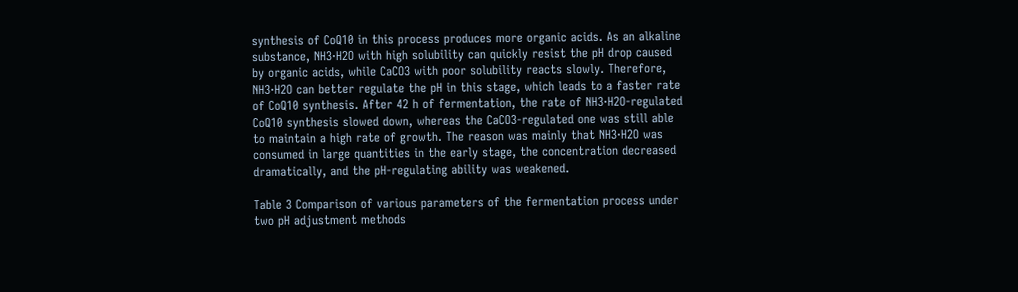synthesis of CoQ10 in this process produces more organic acids. As an alkaline substance, NH3·H2O with high solubility can quickly resist the pH drop caused by organic acids, while CaCO3 with poor solubility reacts slowly. Therefore, NH3·H2O can better regulate the pH in this stage, which leads to a faster rate of CoQ10 synthesis. After 42 h of fermentation, the rate of NH3·H2O-regulated CoQ10 synthesis slowed down, whereas the CaCO3-regulated one was still able to maintain a high rate of growth. The reason was mainly that NH3·H2O was consumed in large quantities in the early stage, the concentration decreased dramatically, and the pH-regulating ability was weakened.

Table 3 Comparison of various parameters of the fermentation process under two pH adjustment methods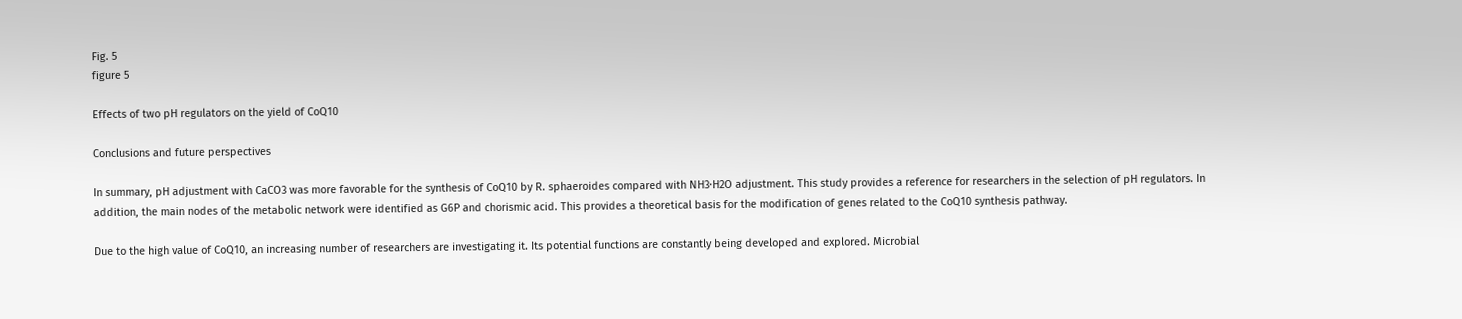Fig. 5
figure 5

Effects of two pH regulators on the yield of CoQ10

Conclusions and future perspectives

In summary, pH adjustment with CaCO3 was more favorable for the synthesis of CoQ10 by R. sphaeroides compared with NH3·H2O adjustment. This study provides a reference for researchers in the selection of pH regulators. In addition, the main nodes of the metabolic network were identified as G6P and chorismic acid. This provides a theoretical basis for the modification of genes related to the CoQ10 synthesis pathway.

Due to the high value of CoQ10, an increasing number of researchers are investigating it. Its potential functions are constantly being developed and explored. Microbial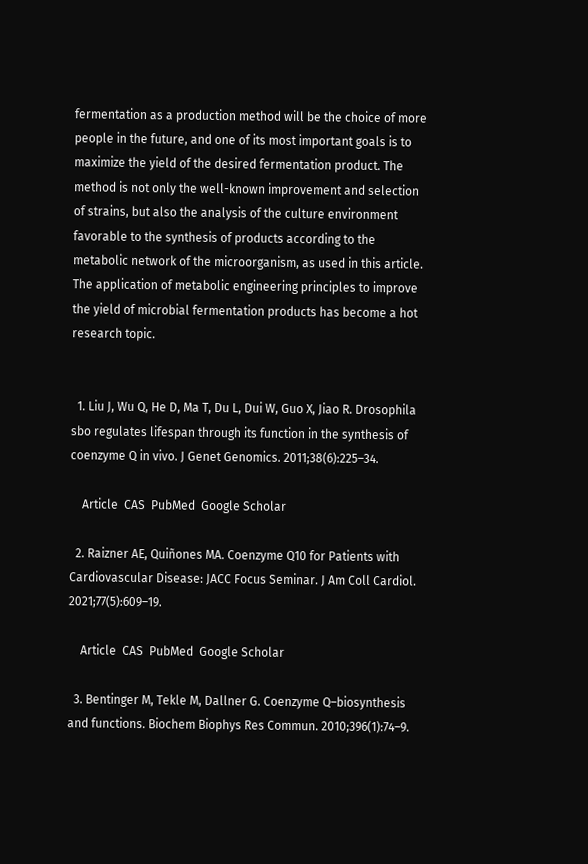fermentation as a production method will be the choice of more people in the future, and one of its most important goals is to maximize the yield of the desired fermentation product. The method is not only the well-known improvement and selection of strains, but also the analysis of the culture environment favorable to the synthesis of products according to the metabolic network of the microorganism, as used in this article. The application of metabolic engineering principles to improve the yield of microbial fermentation products has become a hot research topic.


  1. Liu J, Wu Q, He D, Ma T, Du L, Dui W, Guo X, Jiao R. Drosophila sbo regulates lifespan through its function in the synthesis of coenzyme Q in vivo. J Genet Genomics. 2011;38(6):225–34.

    Article  CAS  PubMed  Google Scholar

  2. Raizner AE, Quiñones MA. Coenzyme Q10 for Patients with Cardiovascular Disease: JACC Focus Seminar. J Am Coll Cardiol. 2021;77(5):609–19.

    Article  CAS  PubMed  Google Scholar

  3. Bentinger M, Tekle M, Dallner G. Coenzyme Q–biosynthesis and functions. Biochem Biophys Res Commun. 2010;396(1):74–9.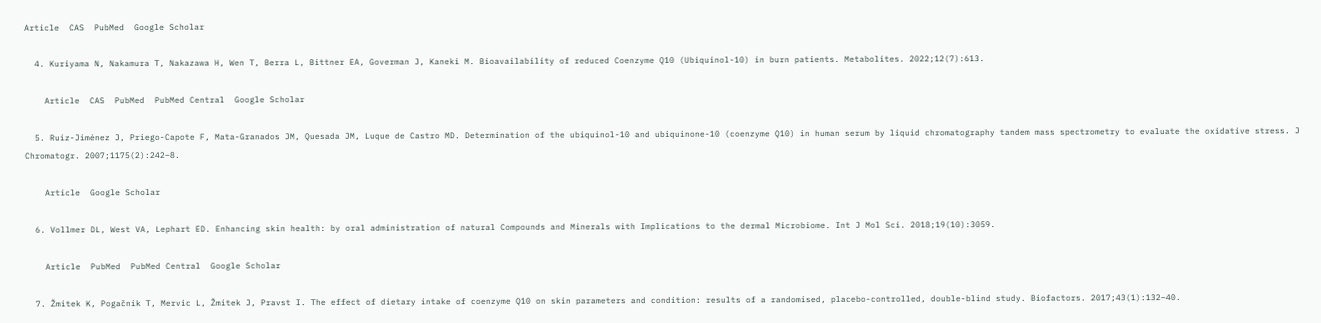Article  CAS  PubMed  Google Scholar

  4. Kuriyama N, Nakamura T, Nakazawa H, Wen T, Berra L, Bittner EA, Goverman J, Kaneki M. Bioavailability of reduced Coenzyme Q10 (Ubiquinol-10) in burn patients. Metabolites. 2022;12(7):613.

    Article  CAS  PubMed  PubMed Central  Google Scholar

  5. Ruiz-Jiménez J, Priego-Capote F, Mata-Granados JM, Quesada JM, Luque de Castro MD. Determination of the ubiquinol-10 and ubiquinone-10 (coenzyme Q10) in human serum by liquid chromatography tandem mass spectrometry to evaluate the oxidative stress. J Chromatogr. 2007;1175(2):242–8.

    Article  Google Scholar

  6. Vollmer DL, West VA, Lephart ED. Enhancing skin health: by oral administration of natural Compounds and Minerals with Implications to the dermal Microbiome. Int J Mol Sci. 2018;19(10):3059.

    Article  PubMed  PubMed Central  Google Scholar

  7. Žmitek K, Pogačnik T, Mervic L, Žmitek J, Pravst I. The effect of dietary intake of coenzyme Q10 on skin parameters and condition: results of a randomised, placebo-controlled, double-blind study. Biofactors. 2017;43(1):132–40.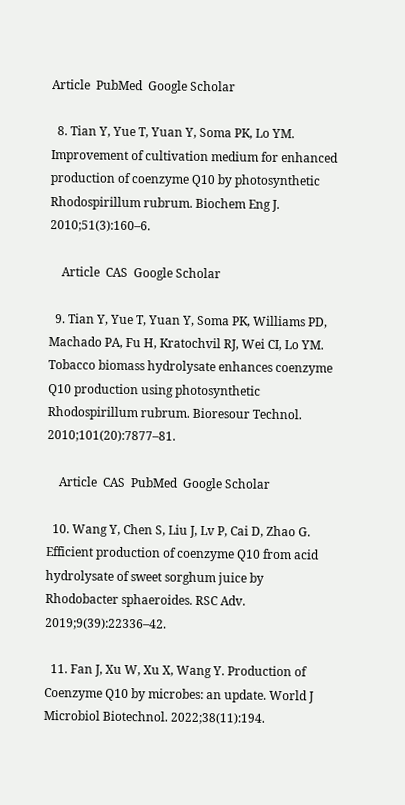Article  PubMed  Google Scholar

  8. Tian Y, Yue T, Yuan Y, Soma PK, Lo YM. Improvement of cultivation medium for enhanced production of coenzyme Q10 by photosynthetic Rhodospirillum rubrum. Biochem Eng J. 2010;51(3):160–6.

    Article  CAS  Google Scholar

  9. Tian Y, Yue T, Yuan Y, Soma PK, Williams PD, Machado PA, Fu H, Kratochvil RJ, Wei CI, Lo YM. Tobacco biomass hydrolysate enhances coenzyme Q10 production using photosynthetic Rhodospirillum rubrum. Bioresour Technol. 2010;101(20):7877–81.

    Article  CAS  PubMed  Google Scholar

  10. Wang Y, Chen S, Liu J, Lv P, Cai D, Zhao G. Efficient production of coenzyme Q10 from acid hydrolysate of sweet sorghum juice by Rhodobacter sphaeroides. RSC Adv. 2019;9(39):22336–42.

  11. Fan J, Xu W, Xu X, Wang Y. Production of Coenzyme Q10 by microbes: an update. World J Microbiol Biotechnol. 2022;38(11):194.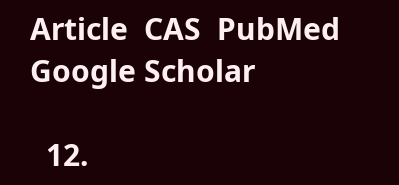Article  CAS  PubMed  Google Scholar

  12.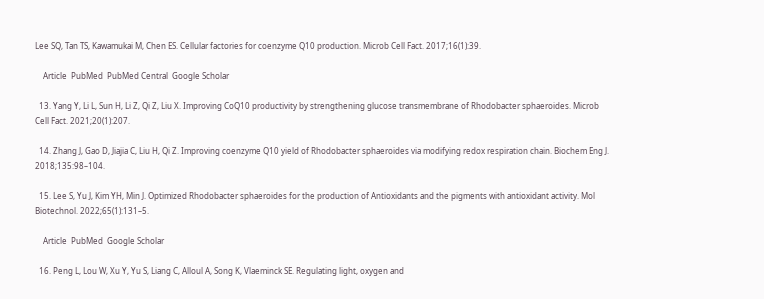Lee SQ, Tan TS, Kawamukai M, Chen ES. Cellular factories for coenzyme Q10 production. Microb Cell Fact. 2017;16(1):39.

    Article  PubMed  PubMed Central  Google Scholar

  13. Yang Y, Li L, Sun H, Li Z, Qi Z, Liu X. Improving CoQ10 productivity by strengthening glucose transmembrane of Rhodobacter sphaeroides. Microb Cell Fact. 2021;20(1):207.

  14. Zhang J, Gao D, Jiajia C, Liu H, Qi Z. Improving coenzyme Q10 yield of Rhodobacter sphaeroides via modifying redox respiration chain. Biochem Eng J. 2018;135:98–104.

  15. Lee S, Yu J, Kim YH, Min J. Optimized Rhodobacter sphaeroides for the production of Antioxidants and the pigments with antioxidant activity. Mol Biotechnol. 2022;65(1):131–5.

    Article  PubMed  Google Scholar

  16. Peng L, Lou W, Xu Y, Yu S, Liang C, Alloul A, Song K, Vlaeminck SE. Regulating light, oxygen and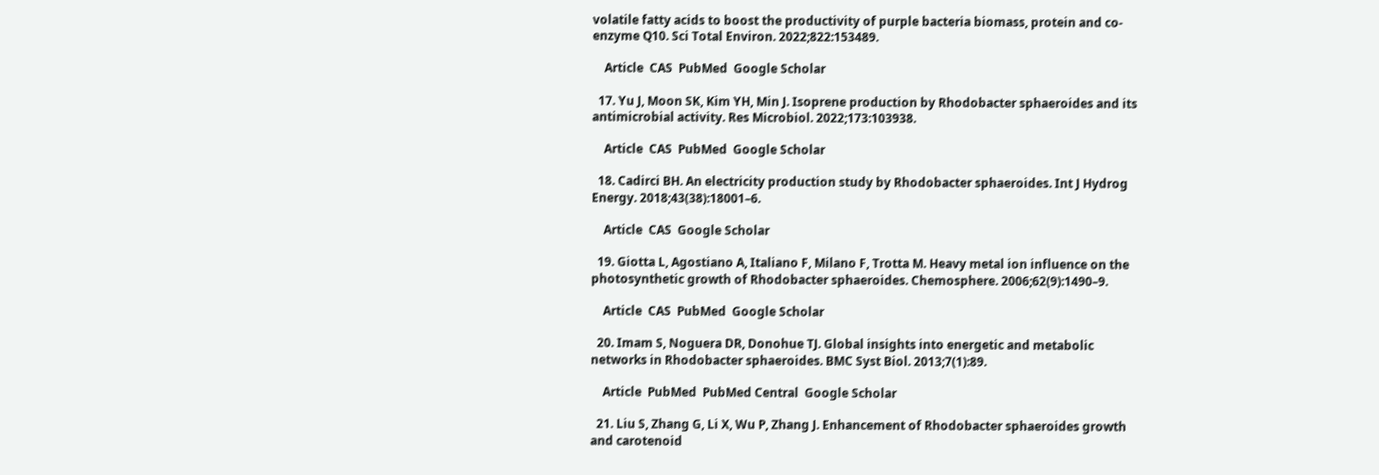volatile fatty acids to boost the productivity of purple bacteria biomass, protein and co-enzyme Q10. Sci Total Environ. 2022;822:153489.

    Article  CAS  PubMed  Google Scholar

  17. Yu J, Moon SK, Kim YH, Min J. Isoprene production by Rhodobacter sphaeroides and its antimicrobial activity. Res Microbiol. 2022;173:103938.

    Article  CAS  PubMed  Google Scholar

  18. Cadirci BH. An electricity production study by Rhodobacter sphaeroides. Int J Hydrog Energy. 2018;43(38):18001–6.

    Article  CAS  Google Scholar

  19. Giotta L, Agostiano A, Italiano F, Milano F, Trotta M. Heavy metal ion influence on the photosynthetic growth of Rhodobacter sphaeroides. Chemosphere. 2006;62(9):1490–9.

    Article  CAS  PubMed  Google Scholar

  20. Imam S, Noguera DR, Donohue TJ. Global insights into energetic and metabolic networks in Rhodobacter sphaeroides. BMC Syst Biol. 2013;7(1):89.

    Article  PubMed  PubMed Central  Google Scholar

  21. Liu S, Zhang G, Li X, Wu P, Zhang J. Enhancement of Rhodobacter sphaeroides growth and carotenoid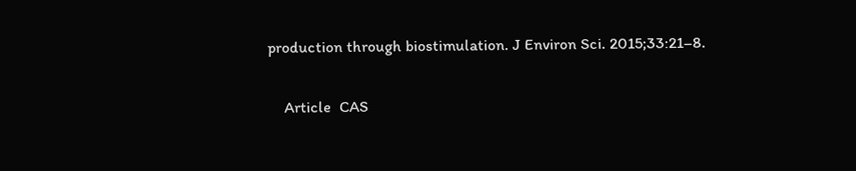production through biostimulation. J Environ Sci. 2015;33:21–8.

    Article  CAS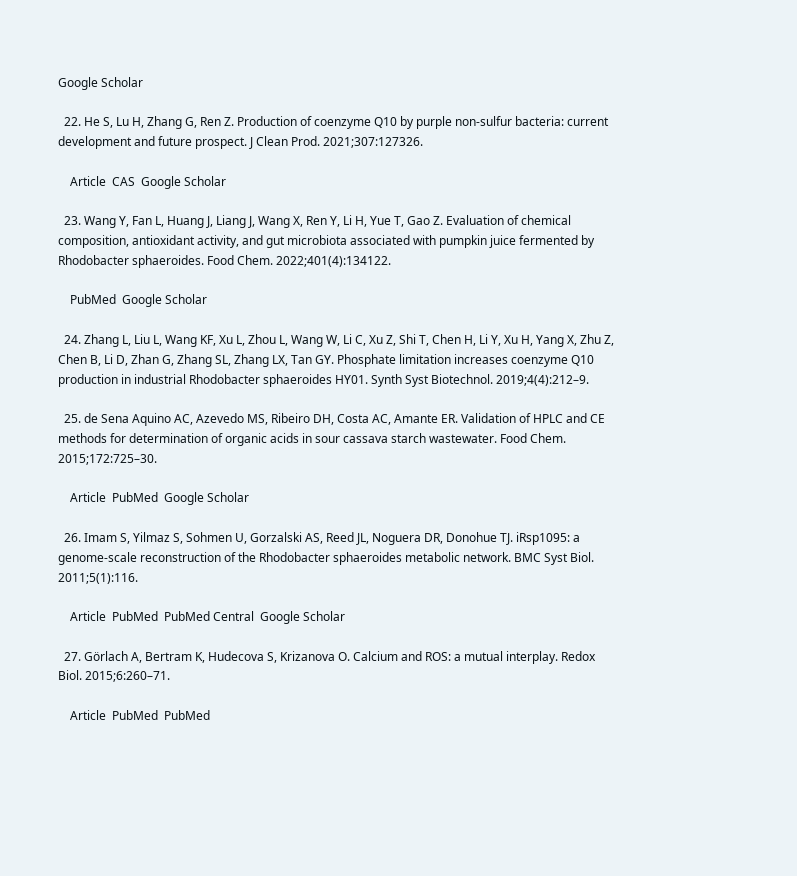Google Scholar

  22. He S, Lu H, Zhang G, Ren Z. Production of coenzyme Q10 by purple non-sulfur bacteria: current development and future prospect. J Clean Prod. 2021;307:127326.

    Article  CAS  Google Scholar

  23. Wang Y, Fan L, Huang J, Liang J, Wang X, Ren Y, Li H, Yue T, Gao Z. Evaluation of chemical composition, antioxidant activity, and gut microbiota associated with pumpkin juice fermented by Rhodobacter sphaeroides. Food Chem. 2022;401(4):134122.

    PubMed  Google Scholar

  24. Zhang L, Liu L, Wang KF, Xu L, Zhou L, Wang W, Li C, Xu Z, Shi T, Chen H, Li Y, Xu H, Yang X, Zhu Z, Chen B, Li D, Zhan G, Zhang SL, Zhang LX, Tan GY. Phosphate limitation increases coenzyme Q10 production in industrial Rhodobacter sphaeroides HY01. Synth Syst Biotechnol. 2019;4(4):212–9.

  25. de Sena Aquino AC, Azevedo MS, Ribeiro DH, Costa AC, Amante ER. Validation of HPLC and CE methods for determination of organic acids in sour cassava starch wastewater. Food Chem. 2015;172:725–30.

    Article  PubMed  Google Scholar

  26. Imam S, Yilmaz S, Sohmen U, Gorzalski AS, Reed JL, Noguera DR, Donohue TJ. iRsp1095: a genome-scale reconstruction of the Rhodobacter sphaeroides metabolic network. BMC Syst Biol. 2011;5(1):116.

    Article  PubMed  PubMed Central  Google Scholar

  27. Görlach A, Bertram K, Hudecova S, Krizanova O. Calcium and ROS: a mutual interplay. Redox Biol. 2015;6:260–71.

    Article  PubMed  PubMed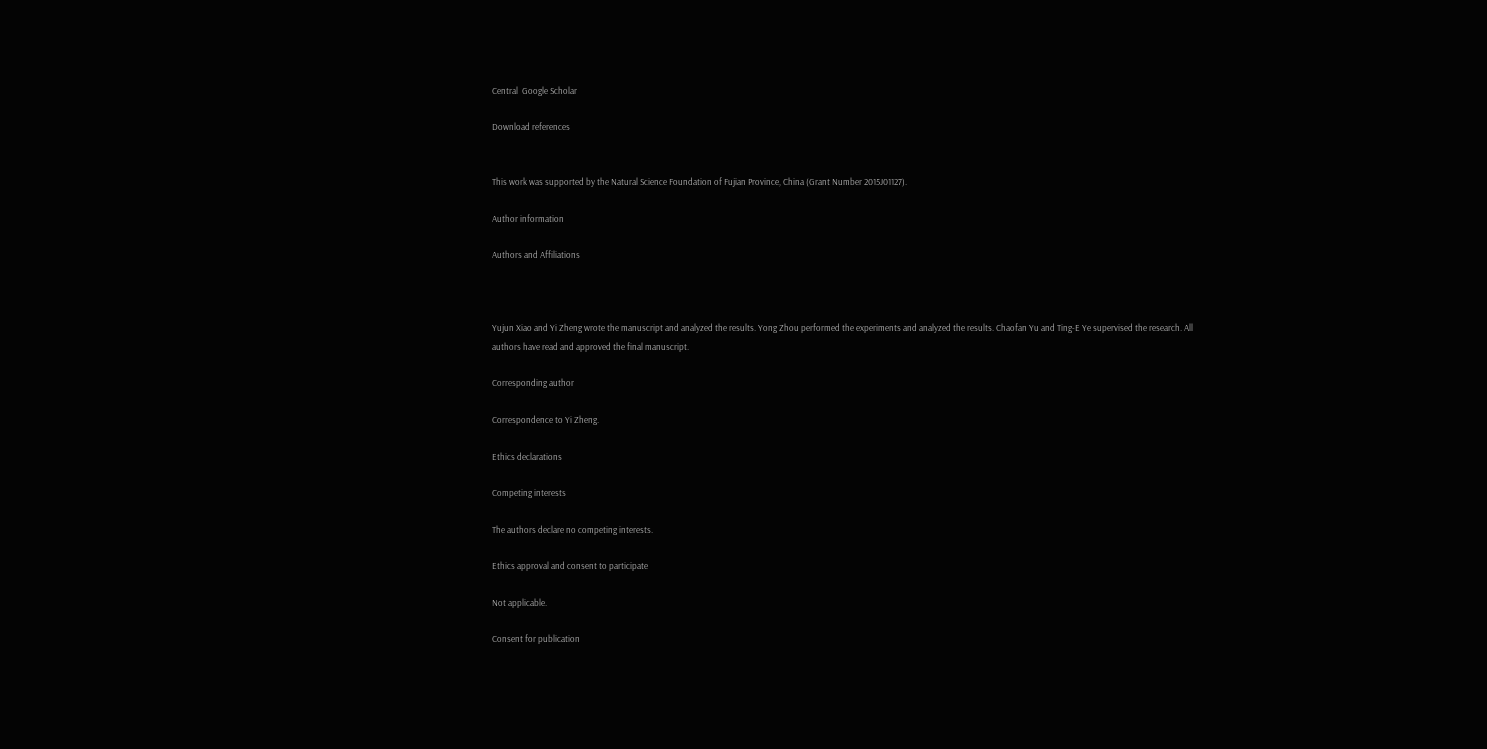Central  Google Scholar

Download references


This work was supported by the Natural Science Foundation of Fujian Province, China (Grant Number 2015J01127).

Author information

Authors and Affiliations



Yujun Xiao and Yi Zheng wrote the manuscript and analyzed the results. Yong Zhou performed the experiments and analyzed the results. Chaofan Yu and Ting-E Ye supervised the research. All authors have read and approved the final manuscript.

Corresponding author

Correspondence to Yi Zheng.

Ethics declarations

Competing interests

The authors declare no competing interests.

Ethics approval and consent to participate

Not applicable.

Consent for publication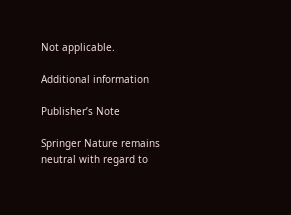Not applicable.

Additional information

Publisher’s Note

Springer Nature remains neutral with regard to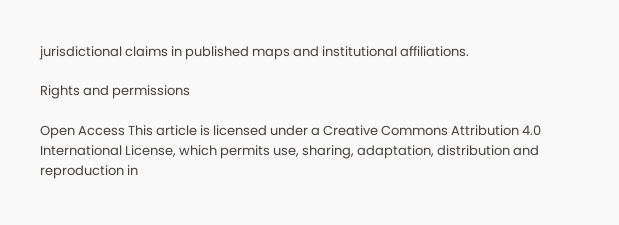jurisdictional claims in published maps and institutional affiliations.

Rights and permissions

Open Access This article is licensed under a Creative Commons Attribution 4.0 International License, which permits use, sharing, adaptation, distribution and reproduction in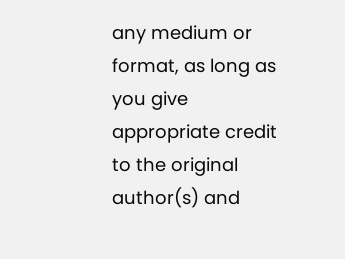any medium or format, as long as you give appropriate credit to the original author(s) and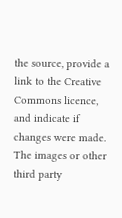the source, provide a link to the Creative Commons licence, and indicate if changes were made. The images or other third party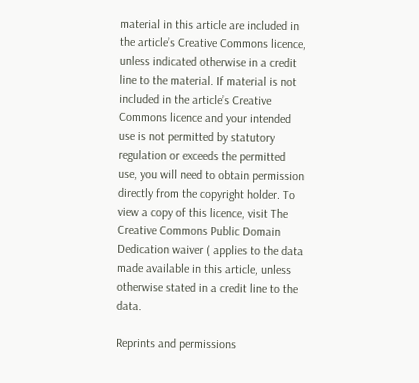material in this article are included in the article’s Creative Commons licence, unless indicated otherwise in a credit line to the material. If material is not included in the article’s Creative Commons licence and your intended use is not permitted by statutory regulation or exceeds the permitted use, you will need to obtain permission directly from the copyright holder. To view a copy of this licence, visit The Creative Commons Public Domain Dedication waiver ( applies to the data made available in this article, unless otherwise stated in a credit line to the data.

Reprints and permissions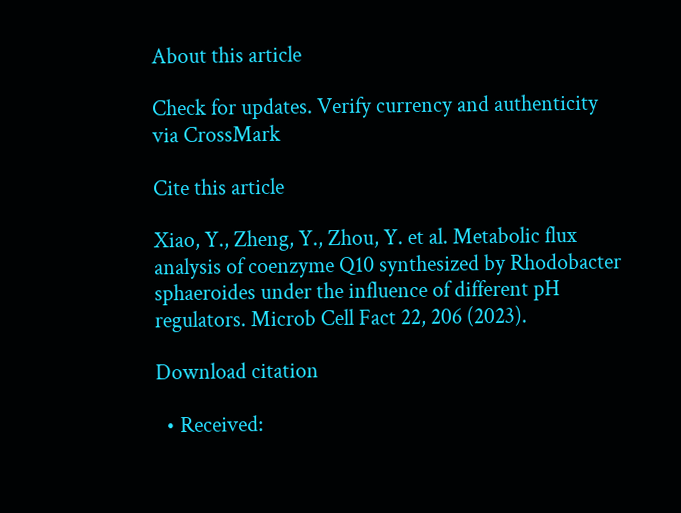About this article

Check for updates. Verify currency and authenticity via CrossMark

Cite this article

Xiao, Y., Zheng, Y., Zhou, Y. et al. Metabolic flux analysis of coenzyme Q10 synthesized by Rhodobacter sphaeroides under the influence of different pH regulators. Microb Cell Fact 22, 206 (2023).

Download citation

  • Received: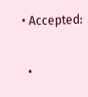• Accepted:

  •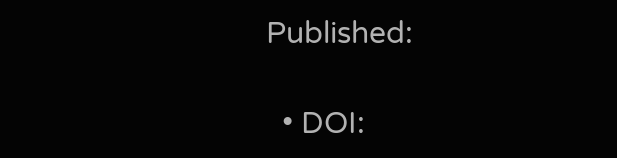Published:

  • DOI: